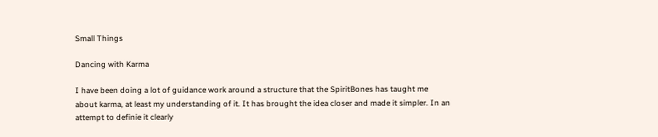Small Things

Dancing with Karma

I have been doing a lot of guidance work around a structure that the SpiritBones has taught me about karma, at least my understanding of it. It has brought the idea closer and made it simpler. In an attempt to definie it clearly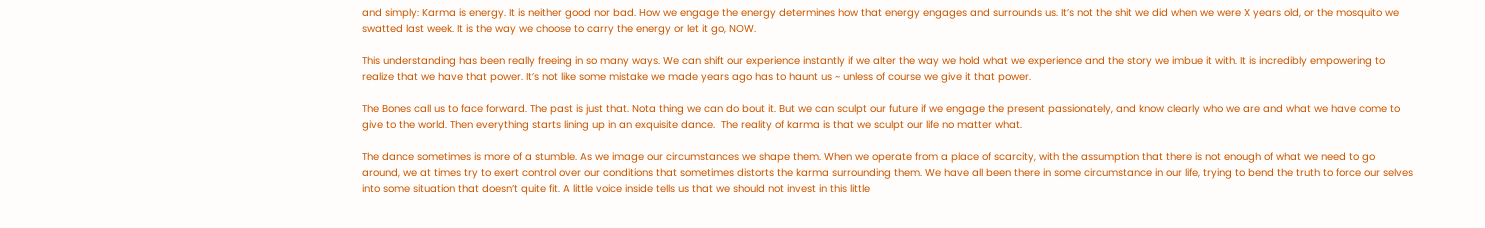and simply: Karma is energy. It is neither good nor bad. How we engage the energy determines how that energy engages and surrounds us. It’s not the shit we did when we were X years old, or the mosquito we swatted last week. It is the way we choose to carry the energy or let it go, NOW.

This understanding has been really freeing in so many ways. We can shift our experience instantly if we alter the way we hold what we experience and the story we imbue it with. It is incredibly empowering to realize that we have that power. It’s not like some mistake we made years ago has to haunt us ~ unless of course we give it that power.

The Bones call us to face forward. The past is just that. Nota thing we can do bout it. But we can sculpt our future if we engage the present passionately, and know clearly who we are and what we have come to give to the world. Then everything starts lining up in an exquisite dance.  The reality of karma is that we sculpt our life no matter what.

The dance sometimes is more of a stumble. As we image our circumstances we shape them. When we operate from a place of scarcity, with the assumption that there is not enough of what we need to go around, we at times try to exert control over our conditions that sometimes distorts the karma surrounding them. We have all been there in some circumstance in our life, trying to bend the truth to force our selves into some situation that doesn’t quite fit. A little voice inside tells us that we should not invest in this little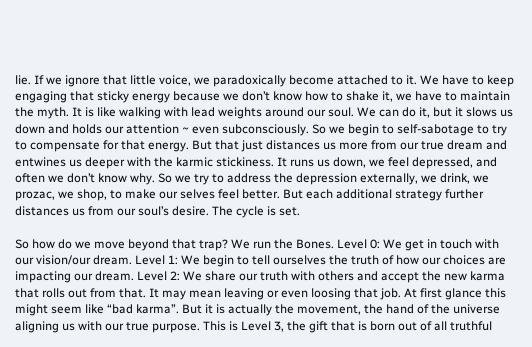lie. If we ignore that little voice, we paradoxically become attached to it. We have to keep engaging that sticky energy because we don’t know how to shake it, we have to maintain the myth. It is like walking with lead weights around our soul. We can do it, but it slows us down and holds our attention ~ even subconsciously. So we begin to self-sabotage to try to compensate for that energy. But that just distances us more from our true dream and entwines us deeper with the karmic stickiness. It runs us down, we feel depressed, and often we don’t know why. So we try to address the depression externally, we drink, we prozac, we shop, to make our selves feel better. But each additional strategy further distances us from our soul’s desire. The cycle is set.

So how do we move beyond that trap? We run the Bones. Level 0: We get in touch with our vision/our dream. Level 1: We begin to tell ourselves the truth of how our choices are impacting our dream. Level 2: We share our truth with others and accept the new karma that rolls out from that. It may mean leaving or even loosing that job. At first glance this might seem like “bad karma”. But it is actually the movement, the hand of the universe aligning us with our true purpose. This is Level 3, the gift that is born out of all truthful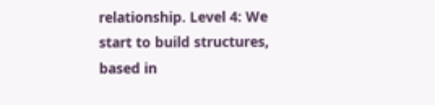relationship. Level 4: We start to build structures, based in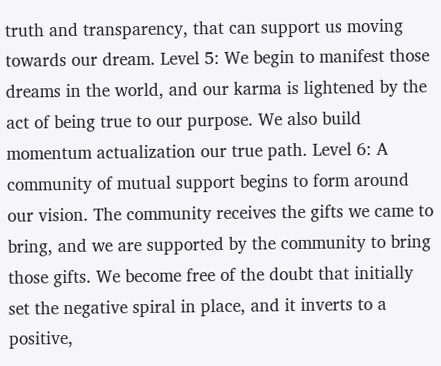truth and transparency, that can support us moving towards our dream. Level 5: We begin to manifest those dreams in the world, and our karma is lightened by the act of being true to our purpose. We also build momentum actualization our true path. Level 6: A community of mutual support begins to form around our vision. The community receives the gifts we came to bring, and we are supported by the community to bring those gifts. We become free of the doubt that initially set the negative spiral in place, and it inverts to a positive,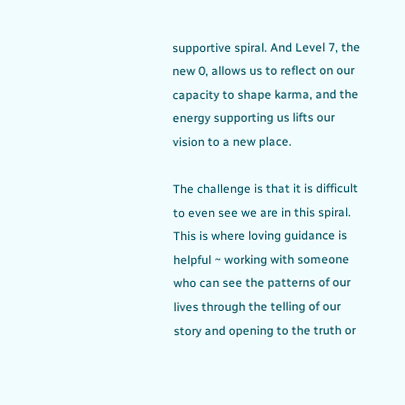supportive spiral. And Level 7, the new 0, allows us to reflect on our capacity to shape karma, and the energy supporting us lifts our vision to a new place.

The challenge is that it is difficult to even see we are in this spiral. This is where loving guidance is helpful ~ working with someone who can see the patterns of our lives through the telling of our story and opening to the truth or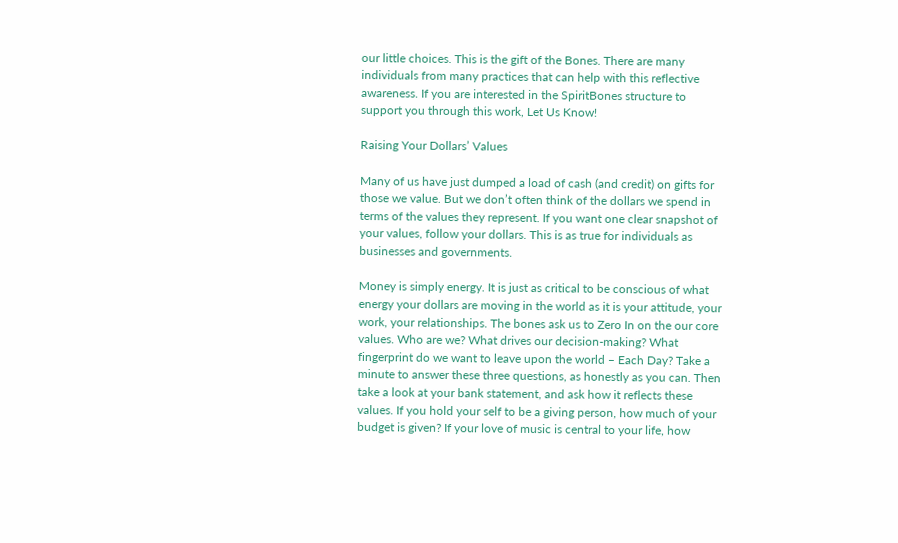our little choices. This is the gift of the Bones. There are many individuals from many practices that can help with this reflective awareness. If you are interested in the SpiritBones structure to support you through this work, Let Us Know!

Raising Your Dollars’ Values

Many of us have just dumped a load of cash (and credit) on gifts for those we value. But we don’t often think of the dollars we spend in terms of the values they represent. If you want one clear snapshot of your values, follow your dollars. This is as true for individuals as businesses and governments.

Money is simply energy. It is just as critical to be conscious of what energy your dollars are moving in the world as it is your attitude, your work, your relationships. The bones ask us to Zero In on the our core values. Who are we? What drives our decision-making? What fingerprint do we want to leave upon the world – Each Day? Take a minute to answer these three questions, as honestly as you can. Then take a look at your bank statement, and ask how it reflects these values. If you hold your self to be a giving person, how much of your budget is given? If your love of music is central to your life, how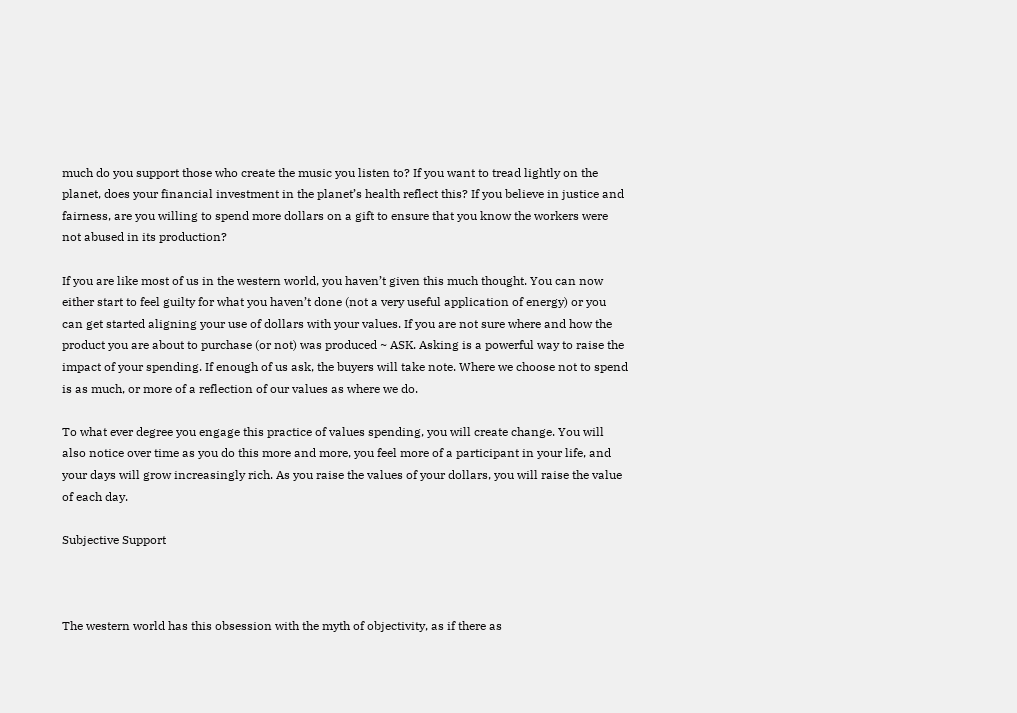much do you support those who create the music you listen to? If you want to tread lightly on the planet, does your financial investment in the planet’s health reflect this? If you believe in justice and fairness, are you willing to spend more dollars on a gift to ensure that you know the workers were not abused in its production?

If you are like most of us in the western world, you haven’t given this much thought. You can now either start to feel guilty for what you haven’t done (not a very useful application of energy) or you can get started aligning your use of dollars with your values. If you are not sure where and how the product you are about to purchase (or not) was produced ~ ASK. Asking is a powerful way to raise the impact of your spending. If enough of us ask, the buyers will take note. Where we choose not to spend is as much, or more of a reflection of our values as where we do.

To what ever degree you engage this practice of values spending, you will create change. You will also notice over time as you do this more and more, you feel more of a participant in your life, and your days will grow increasingly rich. As you raise the values of your dollars, you will raise the value of each day.

Subjective Support



The western world has this obsession with the myth of objectivity, as if there as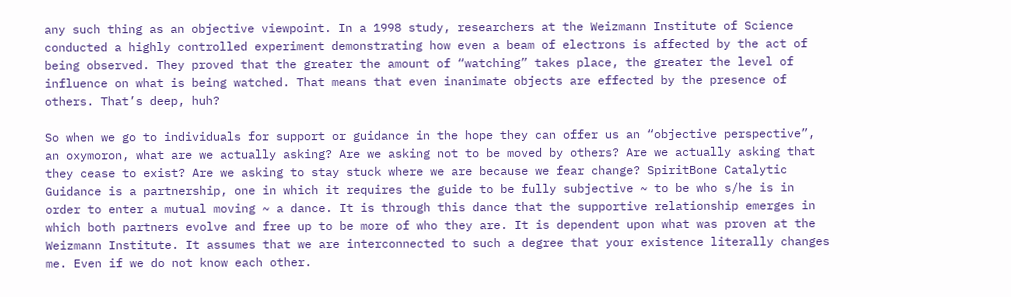any such thing as an objective viewpoint. In a 1998 study, researchers at the Weizmann Institute of Science conducted a highly controlled experiment demonstrating how even a beam of electrons is affected by the act of being observed. They proved that the greater the amount of “watching” takes place, the greater the level of influence on what is being watched. That means that even inanimate objects are effected by the presence of others. That’s deep, huh?

So when we go to individuals for support or guidance in the hope they can offer us an “objective perspective”, an oxymoron, what are we actually asking? Are we asking not to be moved by others? Are we actually asking that they cease to exist? Are we asking to stay stuck where we are because we fear change? SpiritBone Catalytic Guidance is a partnership, one in which it requires the guide to be fully subjective ~ to be who s/he is in order to enter a mutual moving ~ a dance. It is through this dance that the supportive relationship emerges in which both partners evolve and free up to be more of who they are. It is dependent upon what was proven at the Weizmann Institute. It assumes that we are interconnected to such a degree that your existence literally changes me. Even if we do not know each other.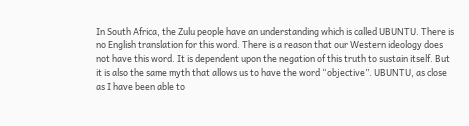In South Africa, the Zulu people have an understanding which is called UBUNTU. There is no English translation for this word. There is a reason that our Western ideology does not have this word. It is dependent upon the negation of this truth to sustain itself. But it is also the same myth that allows us to have the word “objective”. UBUNTU, as close as I have been able to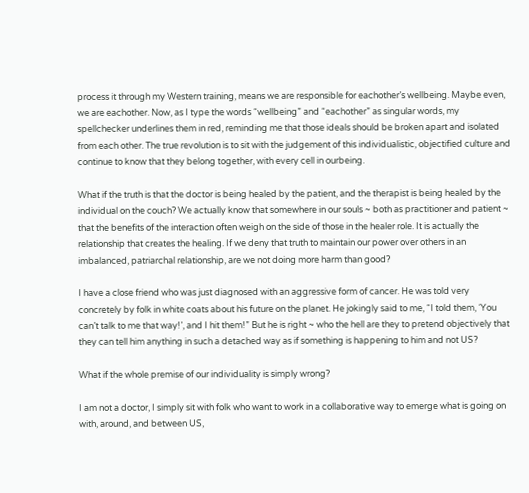process it through my Western training, means we are responsible for eachother’s wellbeing. Maybe even, we are eachother. Now, as I type the words “wellbeing” and “eachother” as singular words, my spellchecker underlines them in red, reminding me that those ideals should be broken apart and isolated from each other. The true revolution is to sit with the judgement of this individualistic, objectified culture and continue to know that they belong together, with every cell in ourbeing.

What if the truth is that the doctor is being healed by the patient, and the therapist is being healed by the individual on the couch? We actually know that somewhere in our souls ~ both as practitioner and patient ~ that the benefits of the interaction often weigh on the side of those in the healer role. It is actually the relationship that creates the healing. If we deny that truth to maintain our power over others in an imbalanced, patriarchal relationship, are we not doing more harm than good?

I have a close friend who was just diagnosed with an aggressive form of cancer. He was told very concretely by folk in white coats about his future on the planet. He jokingly said to me, “I told them, ‘You can’t talk to me that way!’, and I hit them!” But he is right ~ who the hell are they to pretend objectively that they can tell him anything in such a detached way as if something is happening to him and not US?

What if the whole premise of our individuality is simply wrong?

I am not a doctor, I simply sit with folk who want to work in a collaborative way to emerge what is going on with, around, and between US,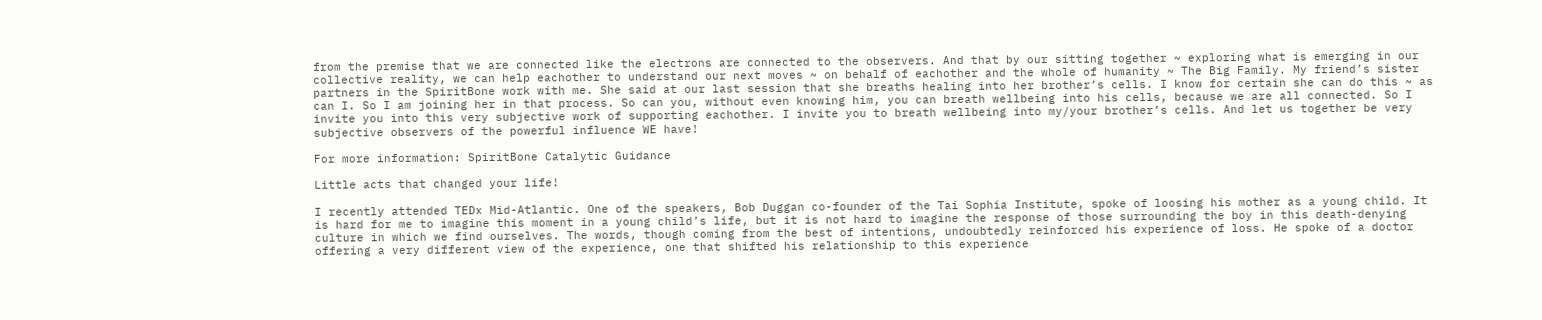from the premise that we are connected like the electrons are connected to the observers. And that by our sitting together ~ exploring what is emerging in our collective reality, we can help eachother to understand our next moves ~ on behalf of eachother and the whole of humanity ~ The Big Family. My friend’s sister partners in the SpiritBone work with me. She said at our last session that she breaths healing into her brother’s cells. I know for certain she can do this ~ as can I. So I am joining her in that process. So can you, without even knowing him, you can breath wellbeing into his cells, because we are all connected. So I invite you into this very subjective work of supporting eachother. I invite you to breath wellbeing into my/your brother’s cells. And let us together be very subjective observers of the powerful influence WE have!

For more information: SpiritBone Catalytic Guidance

Little acts that changed your life!

I recently attended TEDx Mid-Atlantic. One of the speakers, Bob Duggan co-founder of the Tai Sophia Institute, spoke of loosing his mother as a young child. It is hard for me to imagine this moment in a young child’s life, but it is not hard to imagine the response of those surrounding the boy in this death-denying culture in which we find ourselves. The words, though coming from the best of intentions, undoubtedly reinforced his experience of loss. He spoke of a doctor offering a very different view of the experience, one that shifted his relationship to this experience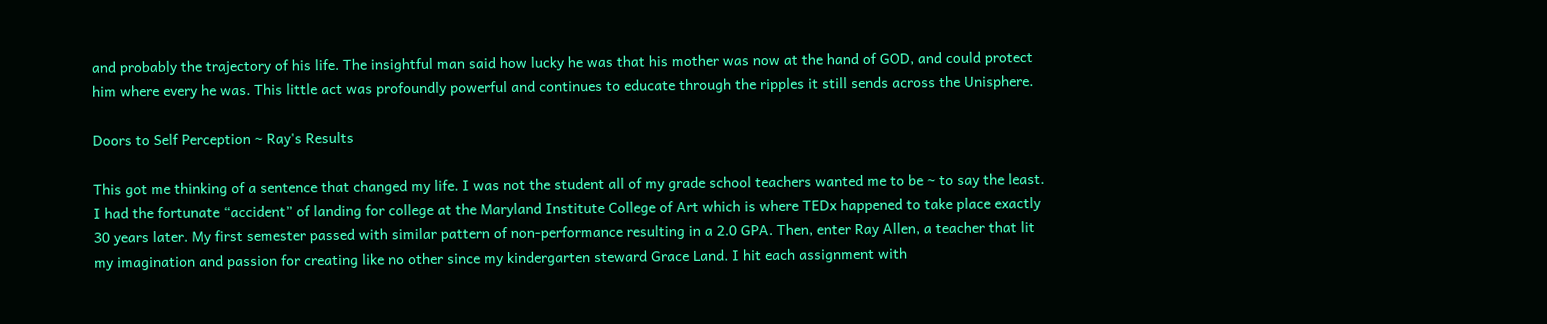and probably the trajectory of his life. The insightful man said how lucky he was that his mother was now at the hand of GOD, and could protect him where every he was. This little act was profoundly powerful and continues to educate through the ripples it still sends across the Unisphere.

Doors to Self Perception ~ Ray's Results

This got me thinking of a sentence that changed my life. I was not the student all of my grade school teachers wanted me to be ~ to say the least. I had the fortunate “accident” of landing for college at the Maryland Institute College of Art which is where TEDx happened to take place exactly 30 years later. My first semester passed with similar pattern of non-performance resulting in a 2.0 GPA. Then, enter Ray Allen, a teacher that lit my imagination and passion for creating like no other since my kindergarten steward Grace Land. I hit each assignment with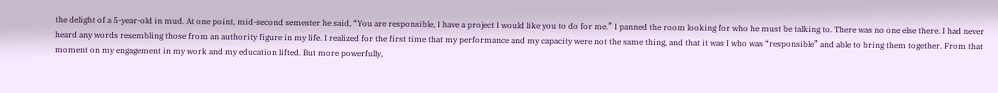the delight of a 5-year-old in mud. At one point, mid-second semester he said, “You are responsible, I have a project I would like you to do for me.” I panned the room looking for who he must be talking to. There was no one else there. I had never heard any words resembling those from an authority figure in my life. I realized for the first time that my performance and my capacity were not the same thing, and that it was I who was “responsible” and able to bring them together. From that moment on my engagement in my work and my education lifted. But more powerfully,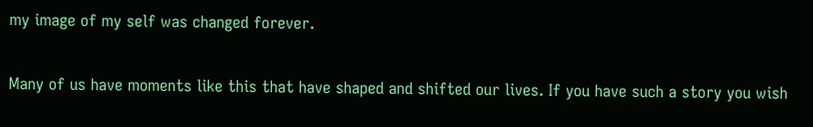my image of my self was changed forever.

Many of us have moments like this that have shaped and shifted our lives. If you have such a story you wish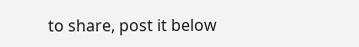to share, post it below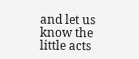and let us know the little acts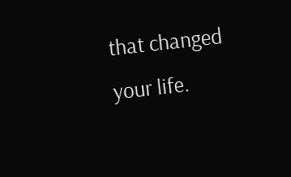that changed your life.